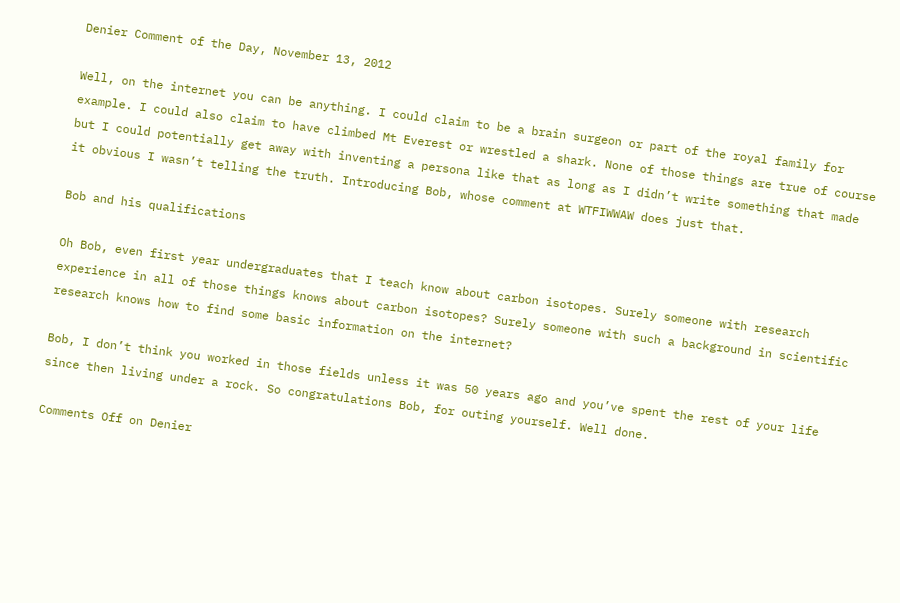Denier Comment of the Day, November 13, 2012

Well, on the internet you can be anything. I could claim to be a brain surgeon or part of the royal family for example. I could also claim to have climbed Mt Everest or wrestled a shark. None of those things are true of course but I could potentially get away with inventing a persona like that as long as I didn’t write something that made it obvious I wasn’t telling the truth. Introducing Bob, whose comment at WTFIWWAW does just that.

Bob and his qualifications

Oh Bob, even first year undergraduates that I teach know about carbon isotopes. Surely someone with research experience in all of those things knows about carbon isotopes? Surely someone with such a background in scientific research knows how to find some basic information on the internet?

Bob, I don’t think you worked in those fields unless it was 50 years ago and you’ve spent the rest of your life since then living under a rock. So congratulations Bob, for outing yourself. Well done.

Comments Off on Denier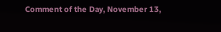Comment of the Day, November 13,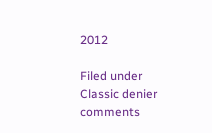2012

Filed under Classic denier comments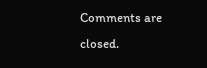Comments are closed.